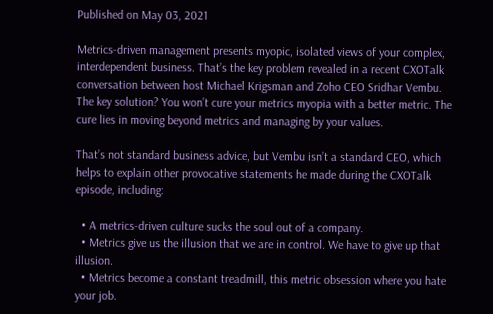Published on May 03, 2021

Metrics-driven management presents myopic, isolated views of your complex, interdependent business. That’s the key problem revealed in a recent CXOTalk conversation between host Michael Krigsman and Zoho CEO Sridhar Vembu. The key solution? You won’t cure your metrics myopia with a better metric. The cure lies in moving beyond metrics and managing by your values.

That’s not standard business advice, but Vembu isn’t a standard CEO, which helps to explain other provocative statements he made during the CXOTalk episode, including:

  • A metrics-driven culture sucks the soul out of a company.
  • Metrics give us the illusion that we are in control. We have to give up that illusion.
  • Metrics become a constant treadmill, this metric obsession where you hate your job.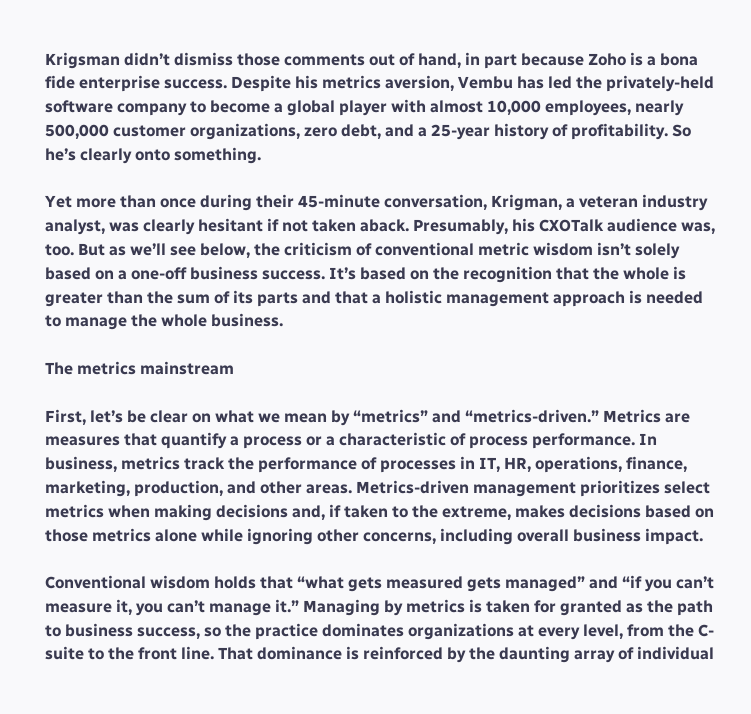Krigsman didn’t dismiss those comments out of hand, in part because Zoho is a bona fide enterprise success. Despite his metrics aversion, Vembu has led the privately-held software company to become a global player with almost 10,000 employees, nearly 500,000 customer organizations, zero debt, and a 25-year history of profitability. So he’s clearly onto something.

Yet more than once during their 45-minute conversation, Krigman, a veteran industry analyst, was clearly hesitant if not taken aback. Presumably, his CXOTalk audience was, too. But as we’ll see below, the criticism of conventional metric wisdom isn’t solely based on a one-off business success. It’s based on the recognition that the whole is greater than the sum of its parts and that a holistic management approach is needed to manage the whole business.

The metrics mainstream

First, let’s be clear on what we mean by “metrics” and “metrics-driven.” Metrics are measures that quantify a process or a characteristic of process performance. In business, metrics track the performance of processes in IT, HR, operations, finance, marketing, production, and other areas. Metrics-driven management prioritizes select metrics when making decisions and, if taken to the extreme, makes decisions based on those metrics alone while ignoring other concerns, including overall business impact.

Conventional wisdom holds that “what gets measured gets managed” and “if you can’t measure it, you can’t manage it.” Managing by metrics is taken for granted as the path to business success, so the practice dominates organizations at every level, from the C-suite to the front line. That dominance is reinforced by the daunting array of individual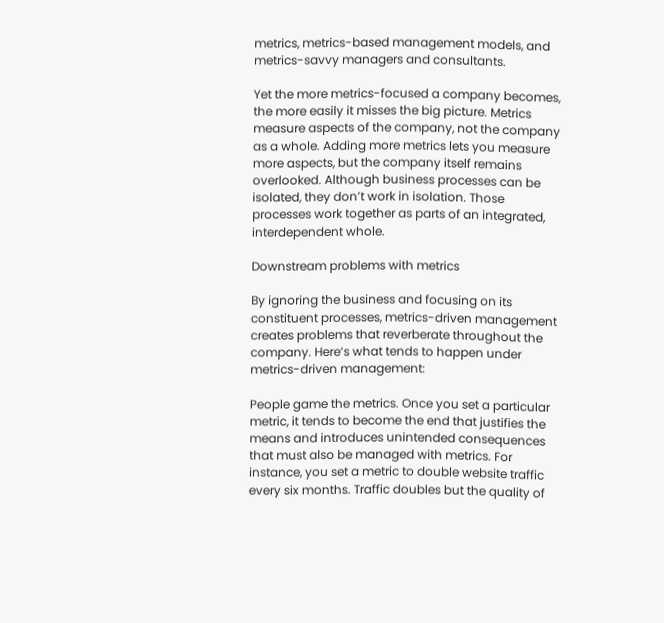metrics, metrics-based management models, and metrics-savvy managers and consultants.

Yet the more metrics-focused a company becomes, the more easily it misses the big picture. Metrics measure aspects of the company, not the company as a whole. Adding more metrics lets you measure more aspects, but the company itself remains overlooked. Although business processes can be isolated, they don’t work in isolation. Those processes work together as parts of an integrated, interdependent whole.

Downstream problems with metrics

By ignoring the business and focusing on its constituent processes, metrics-driven management creates problems that reverberate throughout the company. Here’s what tends to happen under metrics-driven management:

People game the metrics. Once you set a particular metric, it tends to become the end that justifies the means and introduces unintended consequences that must also be managed with metrics. For instance, you set a metric to double website traffic every six months. Traffic doubles but the quality of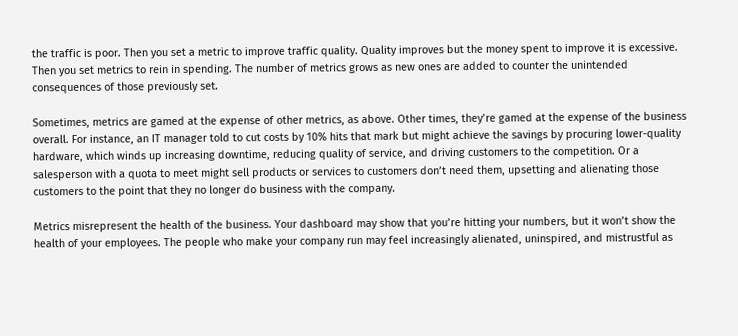the traffic is poor. Then you set a metric to improve traffic quality. Quality improves but the money spent to improve it is excessive. Then you set metrics to rein in spending. The number of metrics grows as new ones are added to counter the unintended consequences of those previously set.

Sometimes, metrics are gamed at the expense of other metrics, as above. Other times, they’re gamed at the expense of the business overall. For instance, an IT manager told to cut costs by 10% hits that mark but might achieve the savings by procuring lower-quality hardware, which winds up increasing downtime, reducing quality of service, and driving customers to the competition. Or a salesperson with a quota to meet might sell products or services to customers don’t need them, upsetting and alienating those customers to the point that they no longer do business with the company.

Metrics misrepresent the health of the business. Your dashboard may show that you’re hitting your numbers, but it won’t show the health of your employees. The people who make your company run may feel increasingly alienated, uninspired, and mistrustful as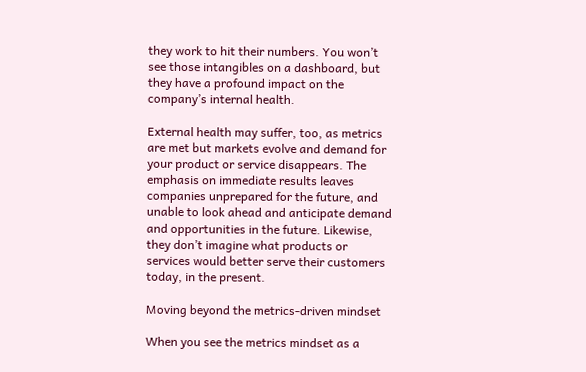they work to hit their numbers. You won’t see those intangibles on a dashboard, but they have a profound impact on the company’s internal health.

External health may suffer, too, as metrics are met but markets evolve and demand for your product or service disappears. The emphasis on immediate results leaves companies unprepared for the future, and unable to look ahead and anticipate demand and opportunities in the future. Likewise, they don’t imagine what products or services would better serve their customers today, in the present.

Moving beyond the metrics-driven mindset

When you see the metrics mindset as a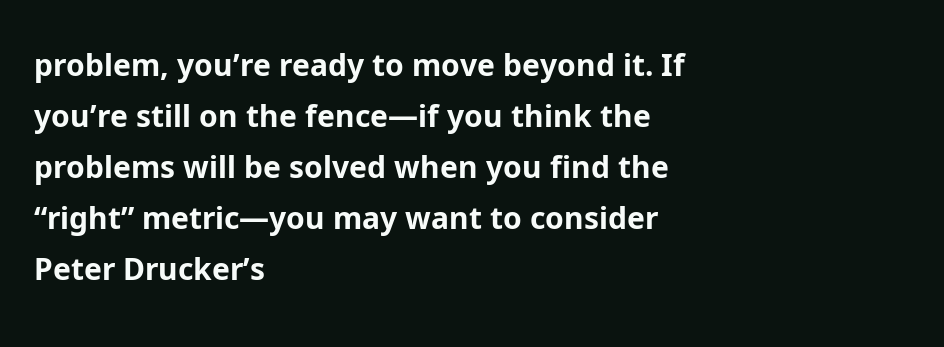problem, you’re ready to move beyond it. If you’re still on the fence—if you think the problems will be solved when you find the “right” metric—you may want to consider Peter Drucker’s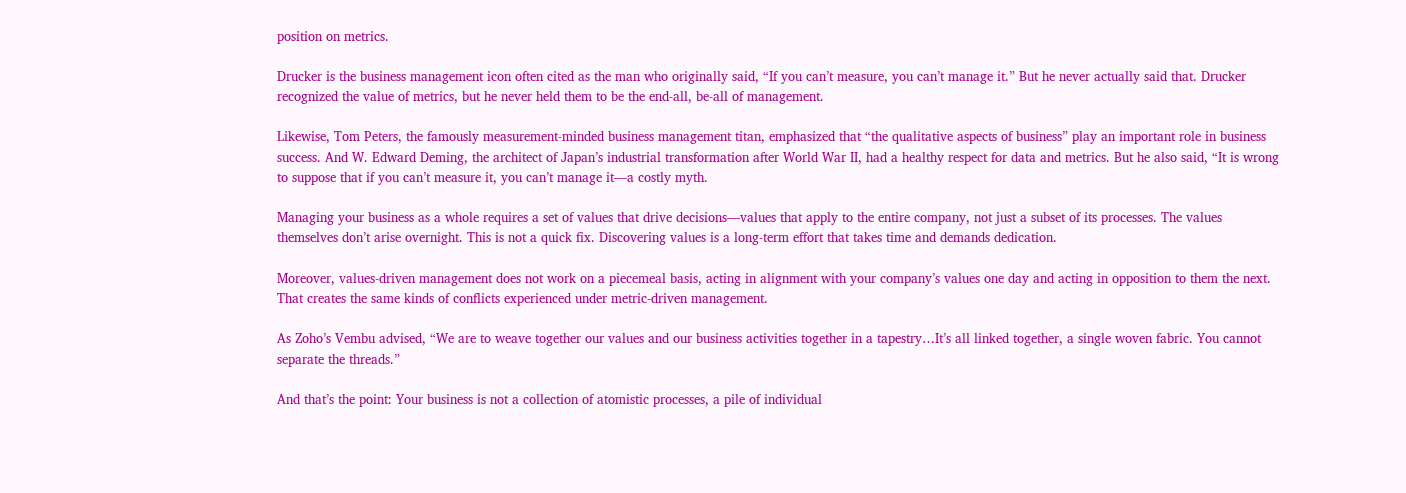position on metrics.

Drucker is the business management icon often cited as the man who originally said, “If you can’t measure, you can’t manage it.” But he never actually said that. Drucker recognized the value of metrics, but he never held them to be the end-all, be-all of management.

Likewise, Tom Peters, the famously measurement-minded business management titan, emphasized that “the qualitative aspects of business” play an important role in business success. And W. Edward Deming, the architect of Japan’s industrial transformation after World War II, had a healthy respect for data and metrics. But he also said, “It is wrong to suppose that if you can’t measure it, you can’t manage it—a costly myth.

Managing your business as a whole requires a set of values that drive decisions—values that apply to the entire company, not just a subset of its processes. The values themselves don’t arise overnight. This is not a quick fix. Discovering values is a long-term effort that takes time and demands dedication.

Moreover, values-driven management does not work on a piecemeal basis, acting in alignment with your company’s values one day and acting in opposition to them the next. That creates the same kinds of conflicts experienced under metric-driven management.

As Zoho’s Vembu advised, “We are to weave together our values and our business activities together in a tapestry…It’s all linked together, a single woven fabric. You cannot separate the threads.”

And that’s the point: Your business is not a collection of atomistic processes, a pile of individual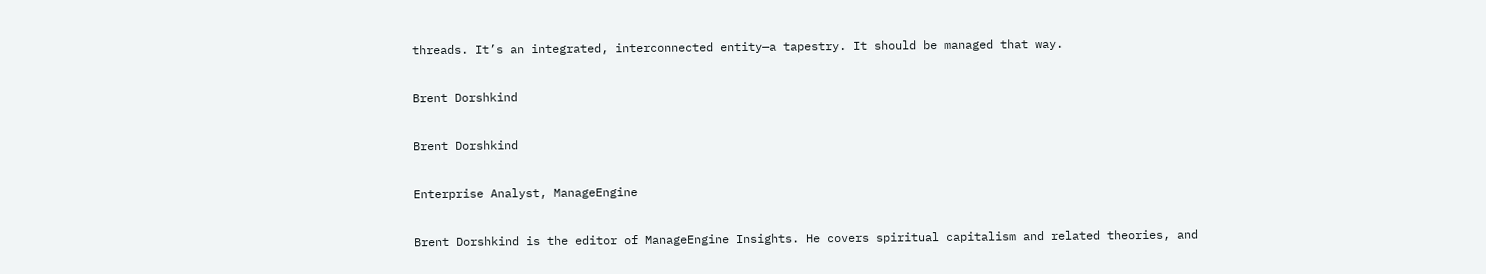threads. It’s an integrated, interconnected entity—a tapestry. It should be managed that way.

Brent Dorshkind

Brent Dorshkind

Enterprise Analyst, ManageEngine

Brent Dorshkind is the editor of ManageEngine Insights. He covers spiritual capitalism and related theories, and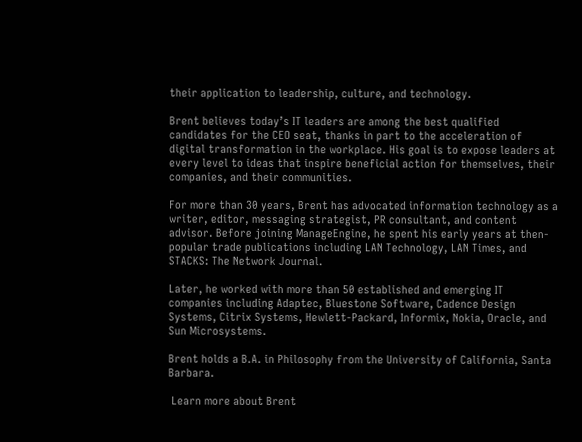their application to leadership, culture, and technology.

Brent believes today’s IT leaders are among the best qualified candidates for the CEO seat, thanks in part to the acceleration of digital transformation in the workplace. His goal is to expose leaders at every level to ideas that inspire beneficial action for themselves, their companies, and their communities.

For more than 30 years, Brent has advocated information technology as a writer, editor, messaging strategist, PR consultant, and content advisor. Before joining ManageEngine, he spent his early years at then-popular trade publications including LAN Technology, LAN Times, and STACKS: The Network Journal.

Later, he worked with more than 50 established and emerging IT companies including Adaptec, Bluestone Software, Cadence Design Systems, Citrix Systems, Hewlett-Packard, Informix, Nokia, Oracle, and Sun Microsystems.

Brent holds a B.A. in Philosophy from the University of California, Santa Barbara.

 Learn more about Brent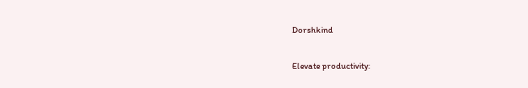Dorshkind

Elevate productivity: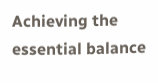Achieving the essential balance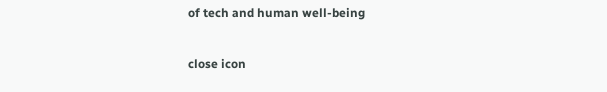of tech and human well-being

close icon